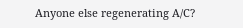Anyone else regenerating A/C?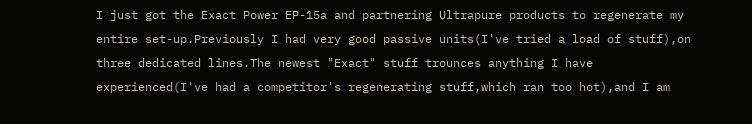I just got the Exact Power EP-15a and partnering Ultrapure products to regenerate my entire set-up.Previously I had very good passive units(I've tried a load of stuff),on three dedicated lines.The newest "Exact" stuff trounces anything I have experienced(I've had a competitor's regenerating stuff,which ran too hot),and I am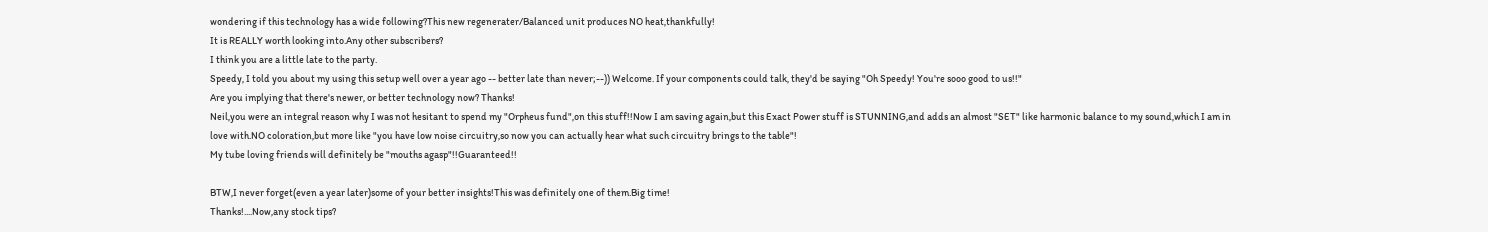wondering if this technology has a wide following?This new regenerater/Balanced unit produces NO heat,thankfully!
It is REALLY worth looking into.Any other subscribers?
I think you are a little late to the party.
Speedy, I told you about my using this setup well over a year ago -- better late than never;--)) Welcome. If your components could talk, they'd be saying "Oh Speedy! You're sooo good to us!!"
Are you implying that there's newer, or better technology now? Thanks!
Neil,you were an integral reason why I was not hesitant to spend my "Orpheus fund",on this stuff!!Now I am saving again,but this Exact Power stuff is STUNNING,and adds an almost "SET" like harmonic balance to my sound,which I am in love with.NO coloration,but more like "you have low noise circuitry,so now you can actually hear what such circuitry brings to the table"!
My tube loving friends will definitely be "mouths agasp"!!Guaranteed!!

BTW,I never forget(even a year later)some of your better insights!This was definitely one of them.Big time!
Thanks!....Now,any stock tips?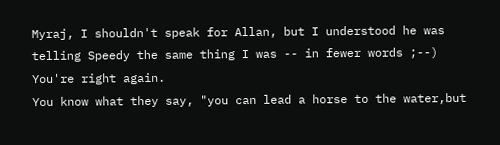Myraj, I shouldn't speak for Allan, but I understood he was telling Speedy the same thing I was -- in fewer words ;--)
You're right again.
You know what they say, "you can lead a horse to the water,but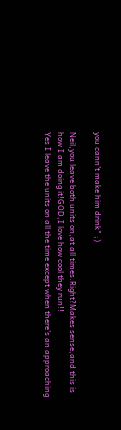you cann't make him drink" ;)

Neil,you leave both units on,at all times.Right?Makes sense,and this is how I am doing it!GOD,I love how cool they run!!
Yes I leave the units on all the time except when there's an approaching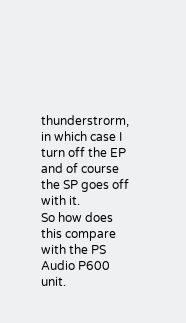thunderstrorm, in which case I turn off the EP and of course the SP goes off with it.
So how does this compare with the PS Audio P600 unit.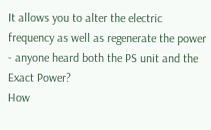It allows you to alter the electric frequency as well as regenerate the power - anyone heard both the PS unit and the Exact Power?
How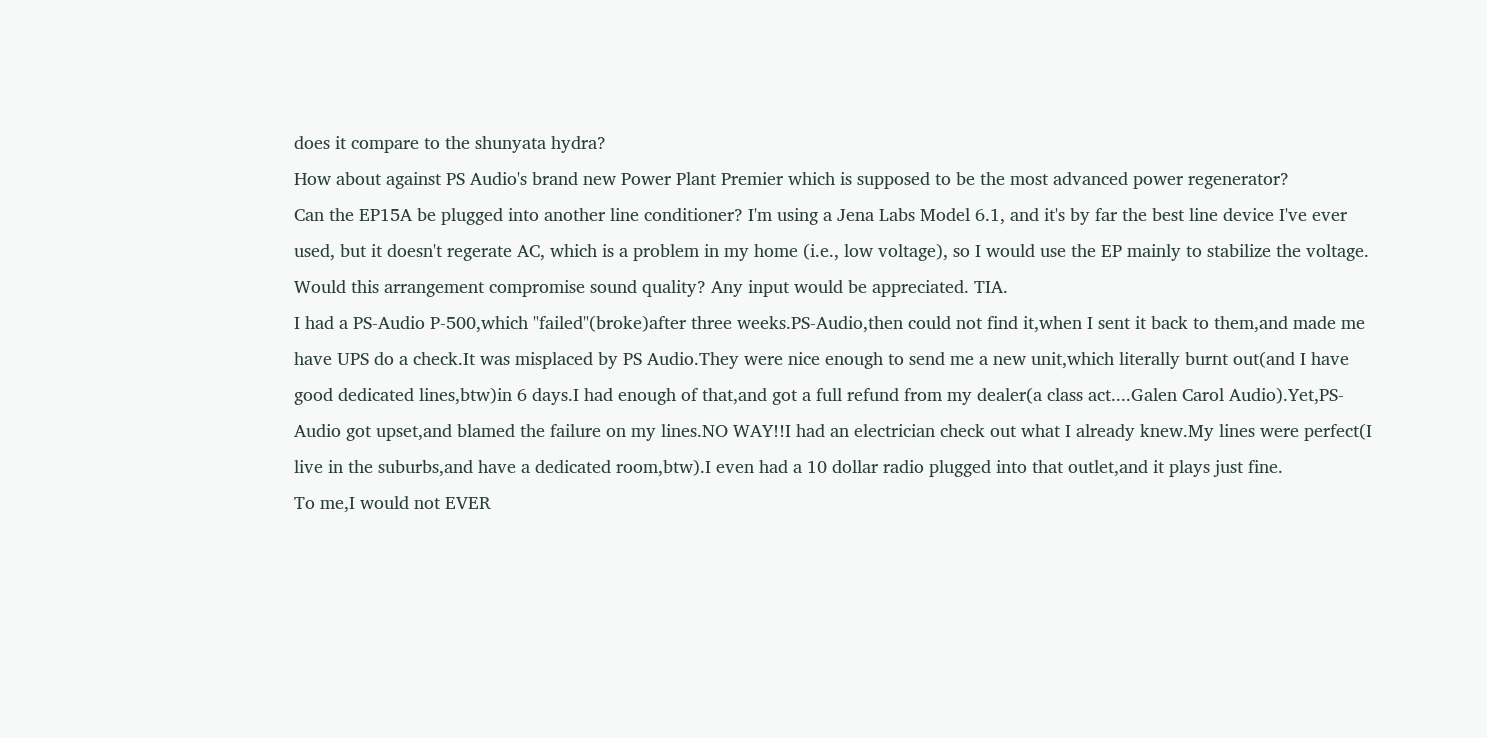does it compare to the shunyata hydra?
How about against PS Audio's brand new Power Plant Premier which is supposed to be the most advanced power regenerator?
Can the EP15A be plugged into another line conditioner? I'm using a Jena Labs Model 6.1, and it's by far the best line device I've ever used, but it doesn't regerate AC, which is a problem in my home (i.e., low voltage), so I would use the EP mainly to stabilize the voltage. Would this arrangement compromise sound quality? Any input would be appreciated. TIA.
I had a PS-Audio P-500,which "failed"(broke)after three weeks.PS-Audio,then could not find it,when I sent it back to them,and made me have UPS do a check.It was misplaced by PS Audio.They were nice enough to send me a new unit,which literally burnt out(and I have good dedicated lines,btw)in 6 days.I had enough of that,and got a full refund from my dealer(a class act....Galen Carol Audio).Yet,PS-Audio got upset,and blamed the failure on my lines.NO WAY!!I had an electrician check out what I already knew.My lines were perfect(I live in the suburbs,and have a dedicated room,btw).I even had a 10 dollar radio plugged into that outlet,and it plays just fine.
To me,I would not EVER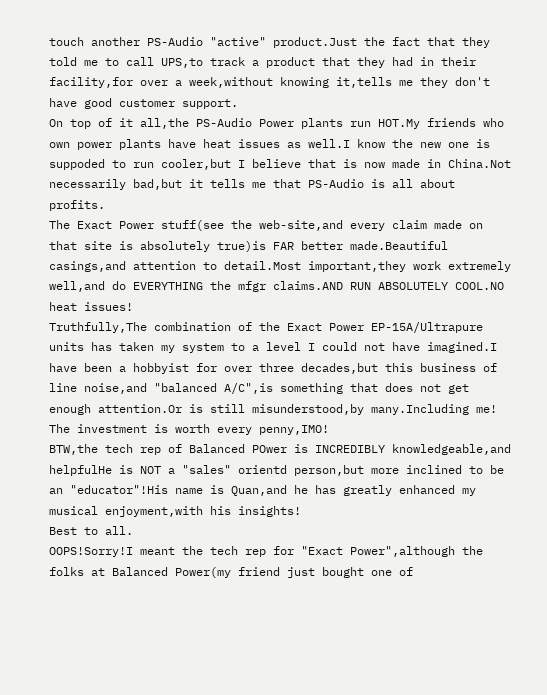touch another PS-Audio "active" product.Just the fact that they told me to call UPS,to track a product that they had in their facility,for over a week,without knowing it,tells me they don't have good customer support.
On top of it all,the PS-Audio Power plants run HOT.My friends who own power plants have heat issues as well.I know the new one is suppoded to run cooler,but I believe that is now made in China.Not necessarily bad,but it tells me that PS-Audio is all about profits.
The Exact Power stuff(see the web-site,and every claim made on that site is absolutely true)is FAR better made.Beautiful casings,and attention to detail.Most important,they work extremely well,and do EVERYTHING the mfgr claims.AND RUN ABSOLUTELY COOL.NO heat issues!
Truthfully,The combination of the Exact Power EP-15A/Ultrapure units has taken my system to a level I could not have imagined.I have been a hobbyist for over three decades,but this business of line noise,and "balanced A/C",is something that does not get enough attention.Or is still misunderstood,by many.Including me!
The investment is worth every penny,IMO!
BTW,the tech rep of Balanced POwer is INCREDIBLY knowledgeable,and helpfulHe is NOT a "sales" orientd person,but more inclined to be an "educator"!His name is Quan,and he has greatly enhanced my musical enjoyment,with his insights!
Best to all.
OOPS!Sorry!I meant the tech rep for "Exact Power",although the folks at Balanced Power(my friend just bought one of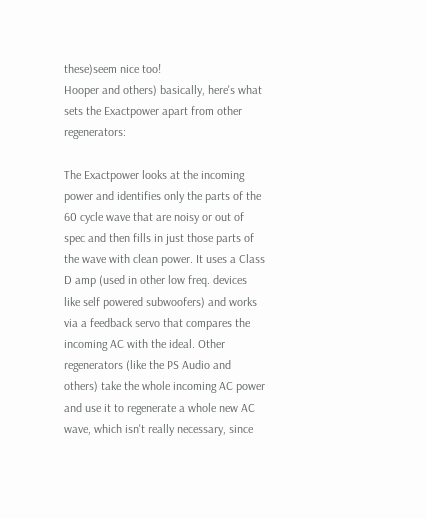these)seem nice too!
Hooper and others) basically, here's what sets the Exactpower apart from other regenerators:

The Exactpower looks at the incoming power and identifies only the parts of the 60 cycle wave that are noisy or out of spec and then fills in just those parts of the wave with clean power. It uses a Class D amp (used in other low freq. devices like self powered subwoofers) and works via a feedback servo that compares the incoming AC with the ideal. Other regenerators (like the PS Audio and others) take the whole incoming AC power and use it to regenerate a whole new AC wave, which isn't really necessary, since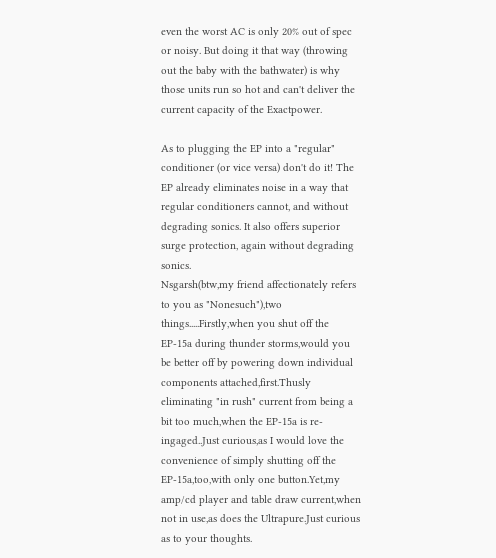even the worst AC is only 20% out of spec or noisy. But doing it that way (throwing out the baby with the bathwater) is why those units run so hot and can't deliver the current capacity of the Exactpower.

As to plugging the EP into a "regular" conditioner (or vice versa) don't do it! The EP already eliminates noise in a way that regular conditioners cannot, and without degrading sonics. It also offers superior surge protection, again without degrading sonics.
Nsgarsh(btw,my friend affectionately refers to you as "Nonesuch"),two things.....Firstly,when you shut off the EP-15a during thunder storms,would you be better off by powering down individual components attached,first.Thusly eliminating "in rush" current from being a bit too much,when the EP-15a is re-ingaged..Just curious,as I would love the convenience of simply shutting off the EP-15a,too,with only one button.Yet,my amp/cd player and table draw current,when not in use,as does the Ultrapure.Just curious as to your thoughts.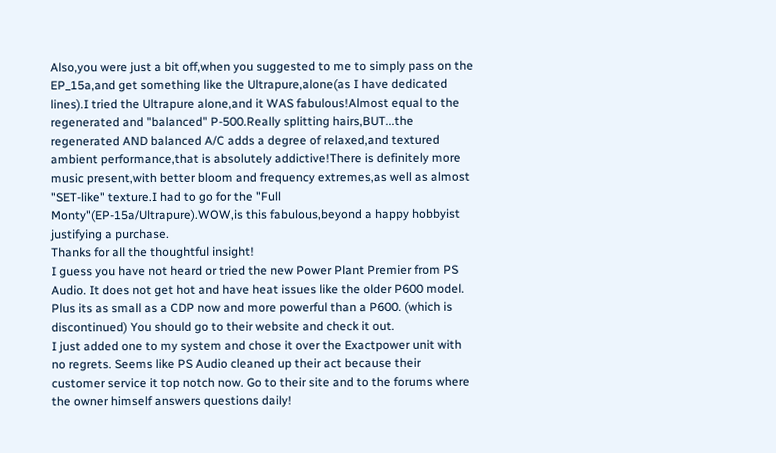Also,you were just a bit off,when you suggested to me to simply pass on the EP_15a,and get something like the Ultrapure,alone(as I have dedicated lines).I tried the Ultrapure alone,and it WAS fabulous!Almost equal to the regenerated and "balanced" P-500.Really splitting hairs,BUT...the regenerated AND balanced A/C adds a degree of relaxed,and textured ambient performance,that is absolutely addictive!There is definitely more music present,with better bloom and frequency extremes,as well as almost "SET-like" texture.I had to go for the "Full Monty"(EP-15a/Ultrapure).WOW,is this fabulous,beyond a happy hobbyist justifying a purchase.
Thanks for all the thoughtful insight!
I guess you have not heard or tried the new Power Plant Premier from PS Audio. It does not get hot and have heat issues like the older P600 model. Plus its as small as a CDP now and more powerful than a P600. (which is discontinued) You should go to their website and check it out.
I just added one to my system and chose it over the Exactpower unit with no regrets. Seems like PS Audio cleaned up their act because their customer service it top notch now. Go to their site and to the forums where the owner himself answers questions daily!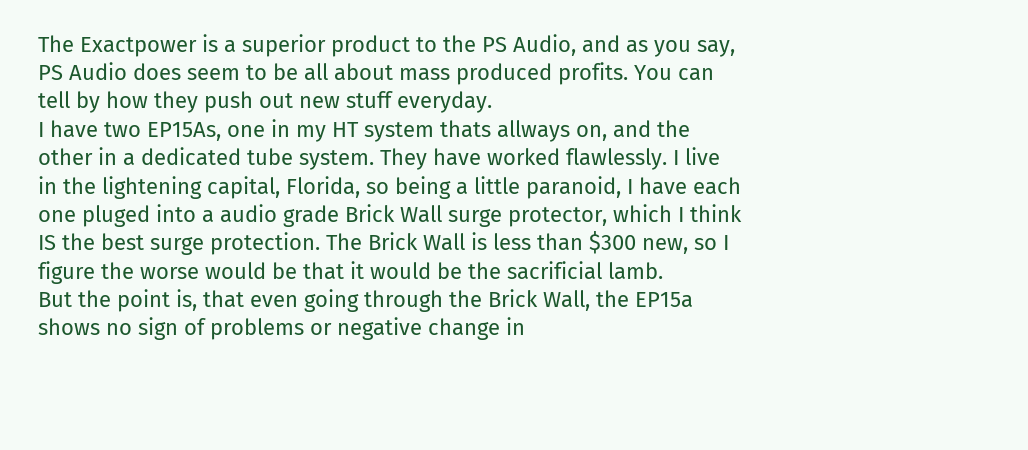The Exactpower is a superior product to the PS Audio, and as you say, PS Audio does seem to be all about mass produced profits. You can tell by how they push out new stuff everyday.
I have two EP15As, one in my HT system thats allways on, and the other in a dedicated tube system. They have worked flawlessly. I live in the lightening capital, Florida, so being a little paranoid, I have each one pluged into a audio grade Brick Wall surge protector, which I think IS the best surge protection. The Brick Wall is less than $300 new, so I figure the worse would be that it would be the sacrificial lamb.
But the point is, that even going through the Brick Wall, the EP15a shows no sign of problems or negative change in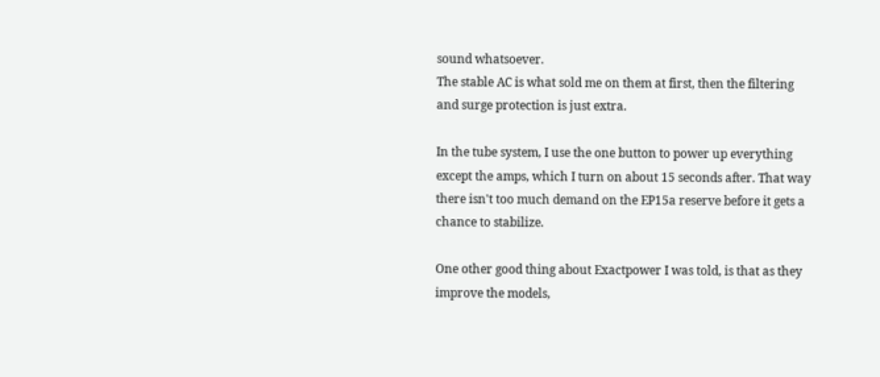sound whatsoever.
The stable AC is what sold me on them at first, then the filtering and surge protection is just extra.

In the tube system, I use the one button to power up everything except the amps, which I turn on about 15 seconds after. That way there isn't too much demand on the EP15a reserve before it gets a chance to stabilize.

One other good thing about Exactpower I was told, is that as they improve the models,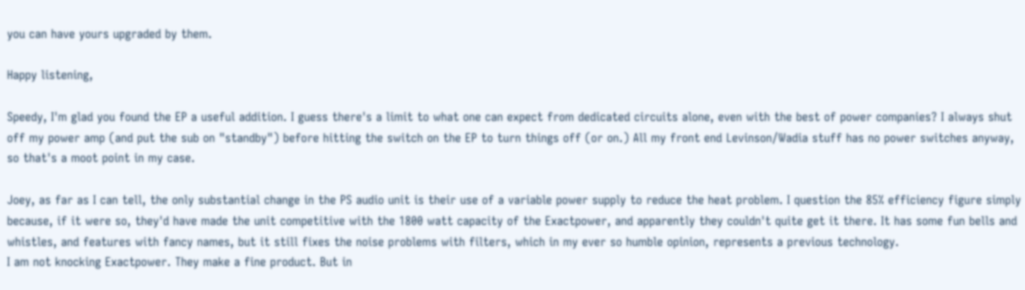you can have yours upgraded by them.

Happy listening,

Speedy, I'm glad you found the EP a useful addition. I guess there's a limit to what one can expect from dedicated circuits alone, even with the best of power companies? I always shut off my power amp (and put the sub on "standby") before hitting the switch on the EP to turn things off (or on.) All my front end Levinson/Wadia stuff has no power switches anyway, so that's a moot point in my case.

Joey, as far as I can tell, the only substantial change in the PS audio unit is their use of a variable power supply to reduce the heat problem. I question the 85% efficiency figure simply because, if it were so, they'd have made the unit competitive with the 1800 watt capacity of the Exactpower, and apparently they couldn't quite get it there. It has some fun bells and whistles, and features with fancy names, but it still fixes the noise problems with filters, which in my ever so humble opinion, represents a previous technology.
I am not knocking Exactpower. They make a fine product. But in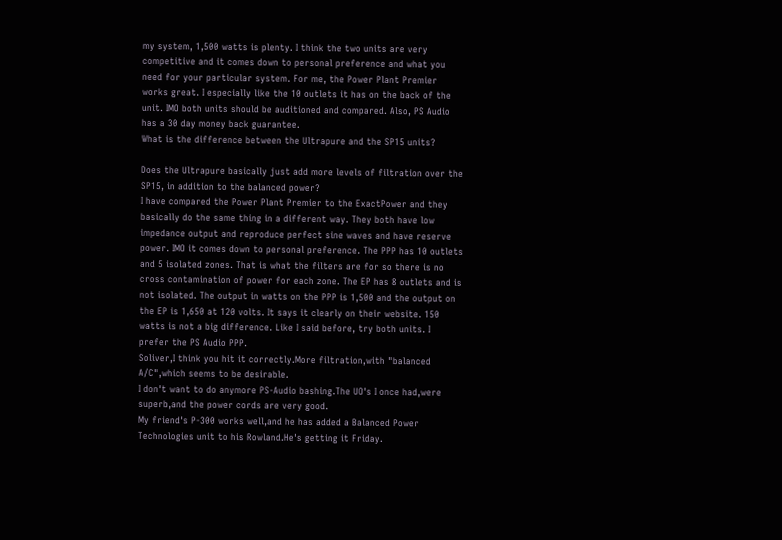my system, 1,500 watts is plenty. I think the two units are very competitive and it comes down to personal preference and what you need for your particular system. For me, the Power Plant Premier works great. I especially like the 10 outlets it has on the back of the unit. IMO both units should be auditioned and compared. Also, PS Audio has a 30 day money back guarantee.
What is the difference between the Ultrapure and the SP15 units?

Does the Ultrapure basically just add more levels of filtration over the SP15, in addition to the balanced power?
I have compared the Power Plant Premier to the ExactPower and they basically do the same thing in a different way. They both have low impedance output and reproduce perfect sine waves and have reserve power. IMO it comes down to personal preference. The PPP has 10 outlets and 5 isolated zones. That is what the filters are for so there is no cross contamination of power for each zone. The EP has 8 outlets and is not isolated. The output in watts on the PPP is 1,500 and the output on the EP is 1,650 at 120 volts. It says it clearly on their website. 150 watts is not a big difference. Like I said before, try both units. I prefer the PS Audio PPP.
Soliver,I think you hit it correctly.More filtration,with "balanced A/C",which seems to be desirable.
I don't want to do anymore PS-Audio bashing.The UO's I once had,were superb,and the power cords are very good.
My friend's P-300 works well,and he has added a Balanced Power Technologies unit to his Rowland.He's getting it Friday.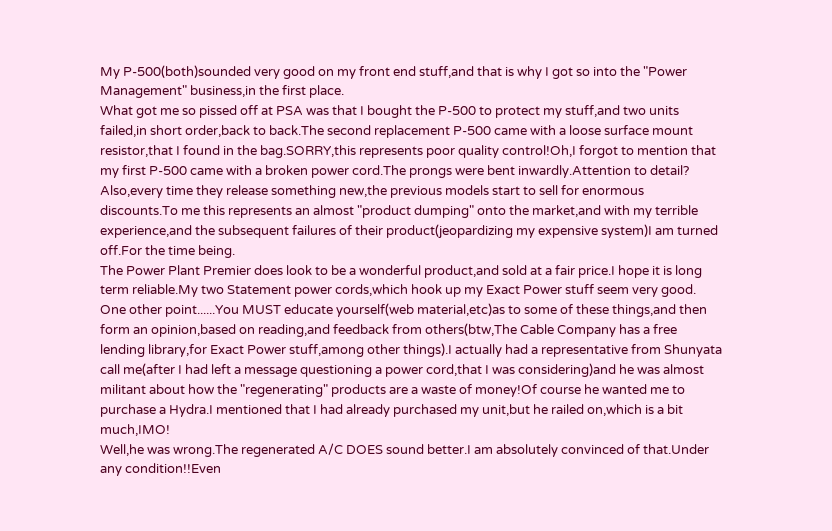My P-500(both)sounded very good on my front end stuff,and that is why I got so into the "Power Management" business,in the first place.
What got me so pissed off at PSA was that I bought the P-500 to protect my stuff,and two units failed,in short order,back to back.The second replacement P-500 came with a loose surface mount resistor,that I found in the bag.SORRY,this represents poor quality control!Oh,I forgot to mention that my first P-500 came with a broken power cord.The prongs were bent inwardly.Attention to detail?
Also,every time they release something new,the previous models start to sell for enormous discounts.To me this represents an almost "product dumping" onto the market,and with my terrible experience,and the subsequent failures of their product(jeopardizing my expensive system)I am turned off.For the time being.
The Power Plant Premier does look to be a wonderful product,and sold at a fair price.I hope it is long term reliable.My two Statement power cords,which hook up my Exact Power stuff seem very good.
One other point......You MUST educate yourself(web material,etc)as to some of these things,and then form an opinion,based on reading,and feedback from others(btw,The Cable Company has a free lending library,for Exact Power stuff,among other things).I actually had a representative from Shunyata call me(after I had left a message questioning a power cord,that I was considering)and he was almost militant about how the "regenerating" products are a waste of money!Of course he wanted me to purchase a Hydra.I mentioned that I had already purchased my unit,but he railed on,which is a bit much,IMO!
Well,he was wrong.The regenerated A/C DOES sound better.I am absolutely convinced of that.Under any condition!!Even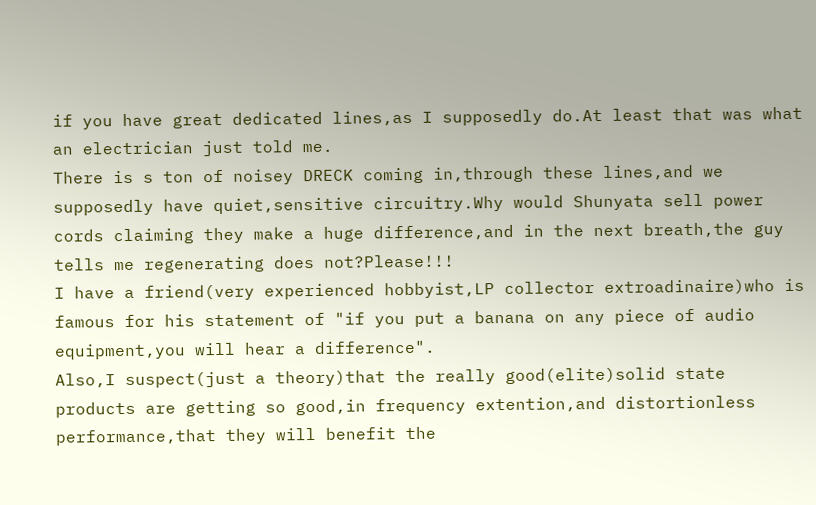if you have great dedicated lines,as I supposedly do.At least that was what an electrician just told me.
There is s ton of noisey DRECK coming in,through these lines,and we supposedly have quiet,sensitive circuitry.Why would Shunyata sell power cords claiming they make a huge difference,and in the next breath,the guy tells me regenerating does not?Please!!!
I have a friend(very experienced hobbyist,LP collector extroadinaire)who is famous for his statement of "if you put a banana on any piece of audio equipment,you will hear a difference".
Also,I suspect(just a theory)that the really good(elite)solid state products are getting so good,in frequency extention,and distortionless performance,that they will benefit the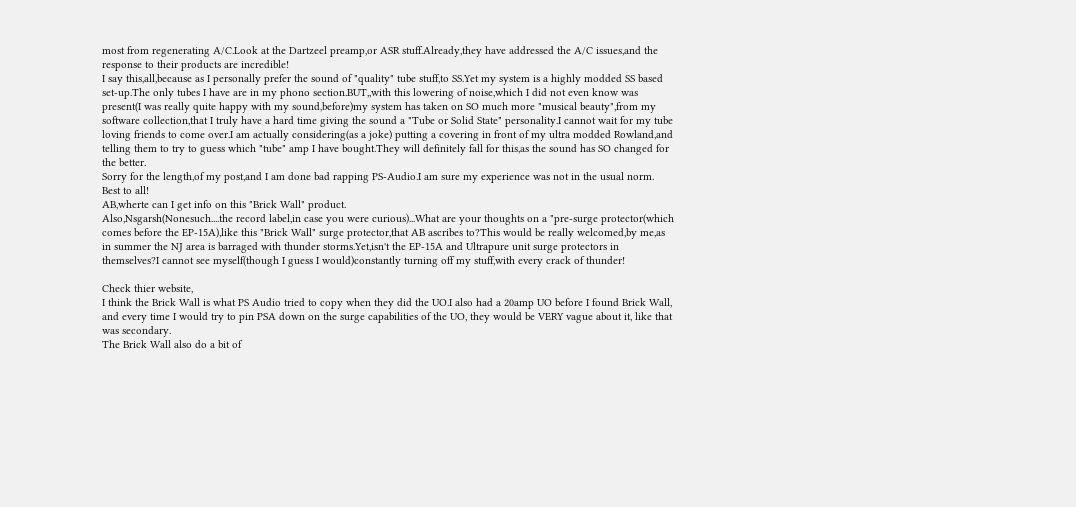most from regenerating A/C.Look at the Dartzeel preamp,or ASR stuff.Already,they have addressed the A/C issues,and the response to their products are incredible!
I say this,all,because as I personally prefer the sound of "quality" tube stuff,to SS.Yet my system is a highly modded SS based set-up.The only tubes I have are in my phono section.BUT,,with this lowering of noise,which I did not even know was present(I was really quite happy with my sound,before)my system has taken on SO much more "musical beauty",from my software collection,that I truly have a hard time giving the sound a "Tube or Solid State" personality.I cannot wait for my tube loving friends to come over.I am actually considering(as a joke) putting a covering in front of my ultra modded Rowland,and telling them to try to guess which "tube" amp I have bought.They will definitely fall for this,as the sound has SO changed for the better.
Sorry for the length,of my post,and I am done bad rapping PS-Audio.I am sure my experience was not in the usual norm.
Best to all!
AB,wherte can I get info on this "Brick Wall" product.
Also,Nsgarsh(Nonesuch....the record label,in case you were curious)...What are your thoughts on a "pre-surge protector(which comes before the EP-15A),like this "Brick Wall" surge protector,that AB ascribes to?This would be really welcomed,by me,as in summer the NJ area is barraged with thunder storms.Yet,isn't the EP-15A and Ultrapure unit surge protectors in themselves?I cannot see myself(though I guess I would)constantly turning off my stuff,with every crack of thunder!

Check thier website,
I think the Brick Wall is what PS Audio tried to copy when they did the UO.I also had a 20amp UO before I found Brick Wall, and every time I would try to pin PSA down on the surge capabilities of the UO, they would be VERY vague about it, like that was secondary.
The Brick Wall also do a bit of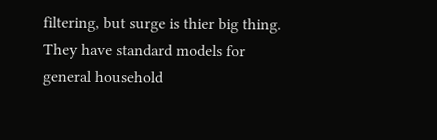filtering, but surge is thier big thing. They have standard models for general household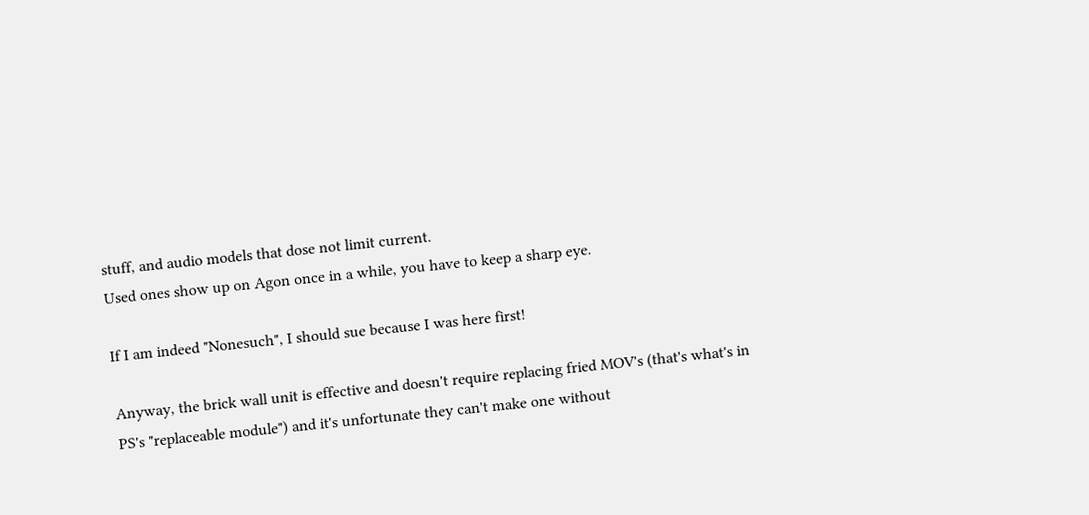stuff, and audio models that dose not limit current.
Used ones show up on Agon once in a while, you have to keep a sharp eye.

If I am indeed "Nonesuch", I should sue because I was here first!

Anyway, the brick wall unit is effective and doesn't require replacing fried MOV's (that's what's in PS's "replaceable module") and it's unfortunate they can't make one without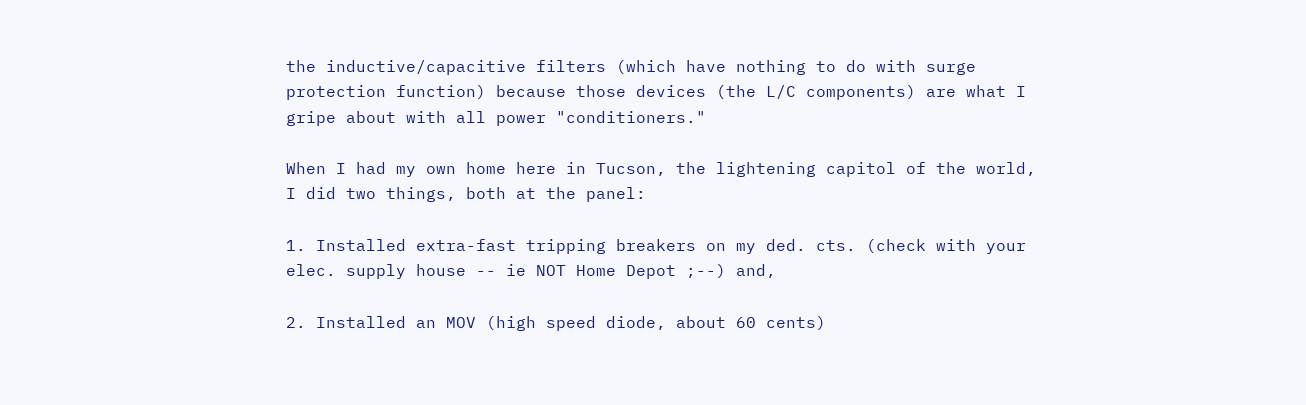the inductive/capacitive filters (which have nothing to do with surge protection function) because those devices (the L/C components) are what I gripe about with all power "conditioners."

When I had my own home here in Tucson, the lightening capitol of the world, I did two things, both at the panel:

1. Installed extra-fast tripping breakers on my ded. cts. (check with your elec. supply house -- ie NOT Home Depot ;--) and,

2. Installed an MOV (high speed diode, about 60 cents)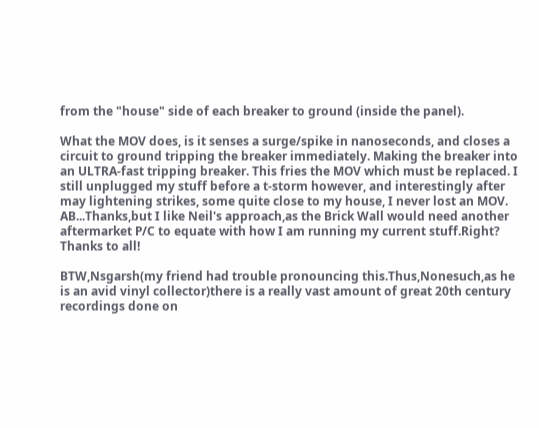from the "house" side of each breaker to ground (inside the panel).

What the MOV does, is it senses a surge/spike in nanoseconds, and closes a circuit to ground tripping the breaker immediately. Making the breaker into an ULTRA-fast tripping breaker. This fries the MOV which must be replaced. I still unplugged my stuff before a t-storm however, and interestingly after may lightening strikes, some quite close to my house, I never lost an MOV.
AB...Thanks,but I like Neil's approach,as the Brick Wall would need another aftermarket P/C to equate with how I am running my current stuff.Right?
Thanks to all!

BTW,Nsgarsh(my friend had trouble pronouncing this.Thus,Nonesuch,as he is an avid vinyl collector)there is a really vast amount of great 20th century recordings done on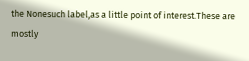the Nonesuch label,as a little point of interest.These are mostly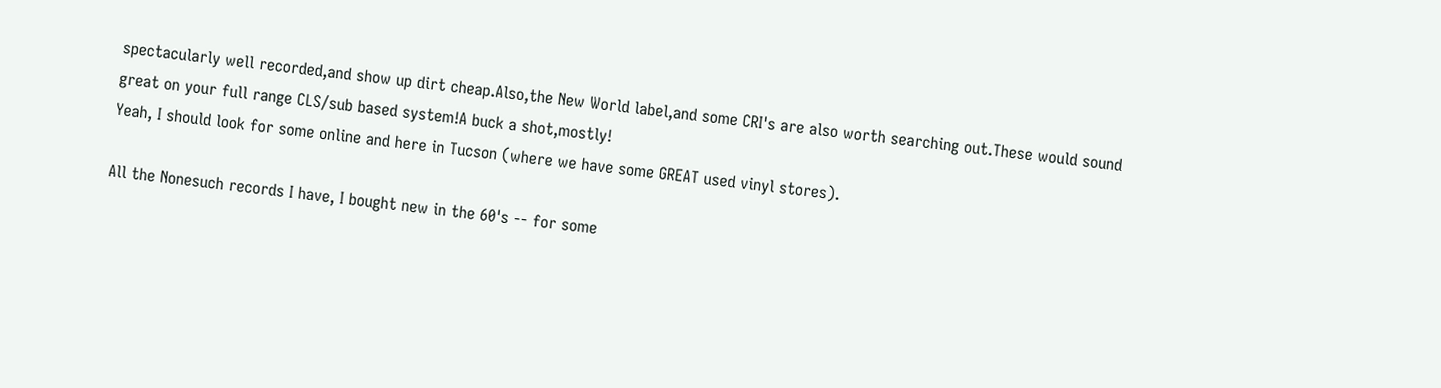spectacularly well recorded,and show up dirt cheap.Also,the New World label,and some CRI's are also worth searching out.These would sound great on your full range CLS/sub based system!A buck a shot,mostly!
Yeah, I should look for some online and here in Tucson (where we have some GREAT used vinyl stores).

All the Nonesuch records I have, I bought new in the 60's -- for some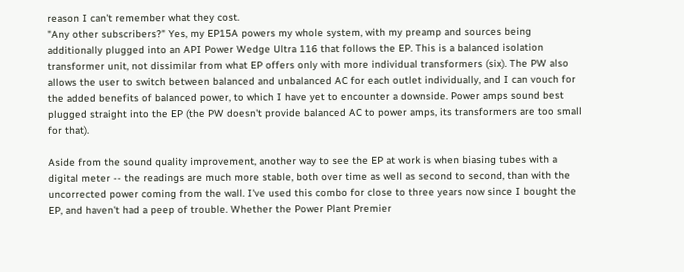reason I can't remember what they cost.
"Any other subscribers?" Yes, my EP15A powers my whole system, with my preamp and sources being additionally plugged into an API Power Wedge Ultra 116 that follows the EP. This is a balanced isolation transformer unit, not dissimilar from what EP offers only with more individual transformers (six). The PW also allows the user to switch between balanced and unbalanced AC for each outlet individually, and I can vouch for the added benefits of balanced power, to which I have yet to encounter a downside. Power amps sound best plugged straight into the EP (the PW doesn't provide balanced AC to power amps, its transformers are too small for that).

Aside from the sound quality improvement, another way to see the EP at work is when biasing tubes with a digital meter -- the readings are much more stable, both over time as well as second to second, than with the uncorrected power coming from the wall. I've used this combo for close to three years now since I bought the EP, and haven't had a peep of trouble. Whether the Power Plant Premier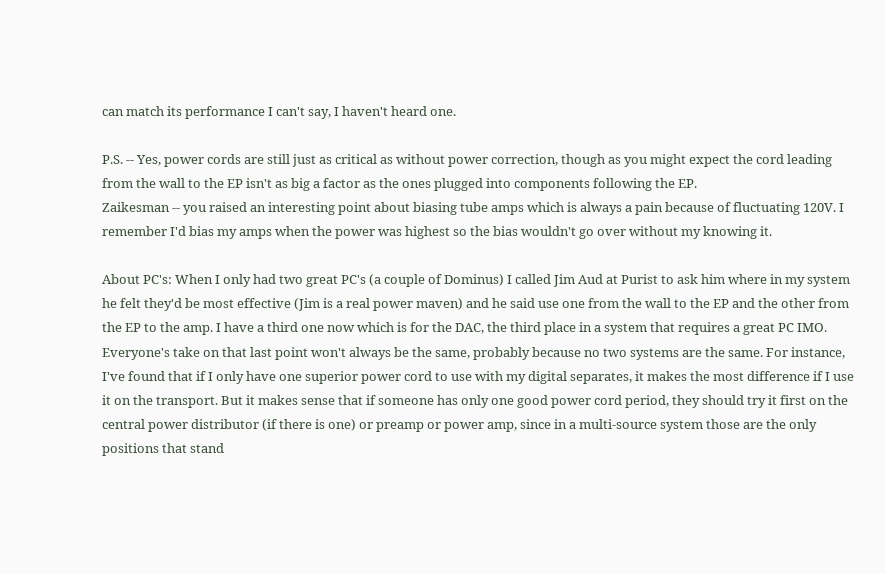can match its performance I can't say, I haven't heard one.

P.S. -- Yes, power cords are still just as critical as without power correction, though as you might expect the cord leading from the wall to the EP isn't as big a factor as the ones plugged into components following the EP.
Zaikesman -- you raised an interesting point about biasing tube amps which is always a pain because of fluctuating 120V. I remember I'd bias my amps when the power was highest so the bias wouldn't go over without my knowing it.

About PC's: When I only had two great PC's (a couple of Dominus) I called Jim Aud at Purist to ask him where in my system he felt they'd be most effective (Jim is a real power maven) and he said use one from the wall to the EP and the other from the EP to the amp. I have a third one now which is for the DAC, the third place in a system that requires a great PC IMO.
Everyone's take on that last point won't always be the same, probably because no two systems are the same. For instance, I've found that if I only have one superior power cord to use with my digital separates, it makes the most difference if I use it on the transport. But it makes sense that if someone has only one good power cord period, they should try it first on the central power distributor (if there is one) or preamp or power amp, since in a multi-source system those are the only positions that stand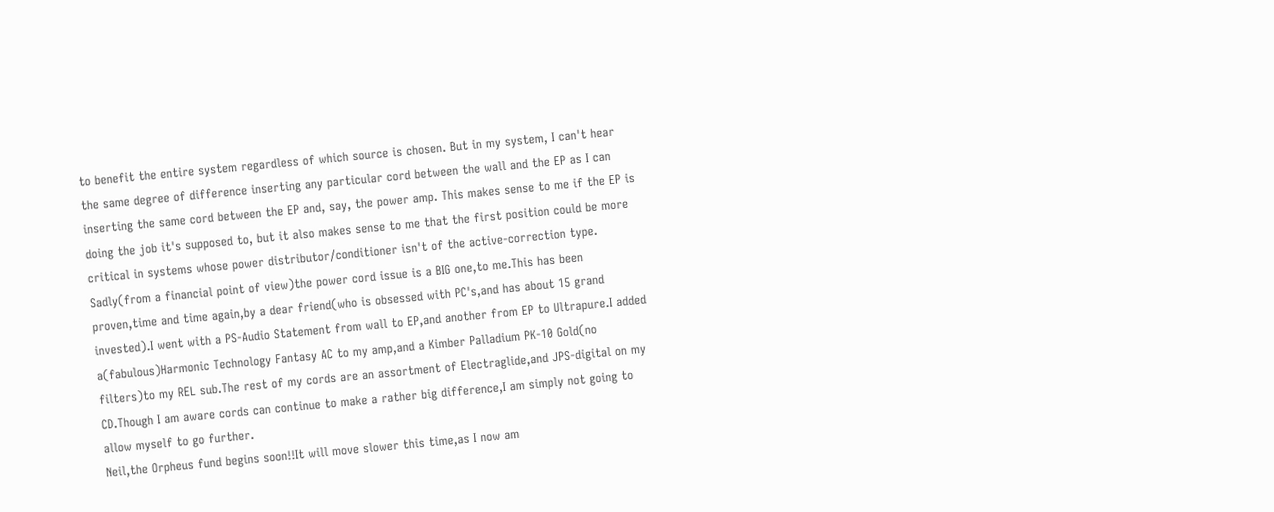to benefit the entire system regardless of which source is chosen. But in my system, I can't hear the same degree of difference inserting any particular cord between the wall and the EP as I can inserting the same cord between the EP and, say, the power amp. This makes sense to me if the EP is doing the job it's supposed to, but it also makes sense to me that the first position could be more critical in systems whose power distributor/conditioner isn't of the active-correction type.
Sadly(from a financial point of view)the power cord issue is a BIG one,to me.This has been proven,time and time again,by a dear friend(who is obsessed with PC's,and has about 15 grand invested).I went with a PS-Audio Statement from wall to EP,and another from EP to Ultrapure.I added a(fabulous)Harmonic Technology Fantasy AC to my amp,and a Kimber Palladium PK-10 Gold(no filters)to my REL sub.The rest of my cords are an assortment of Electraglide,and JPS-digital on my CD.Though I am aware cords can continue to make a rather big difference,I am simply not going to allow myself to go further.
Neil,the Orpheus fund begins soon!!It will move slower this time,as I now am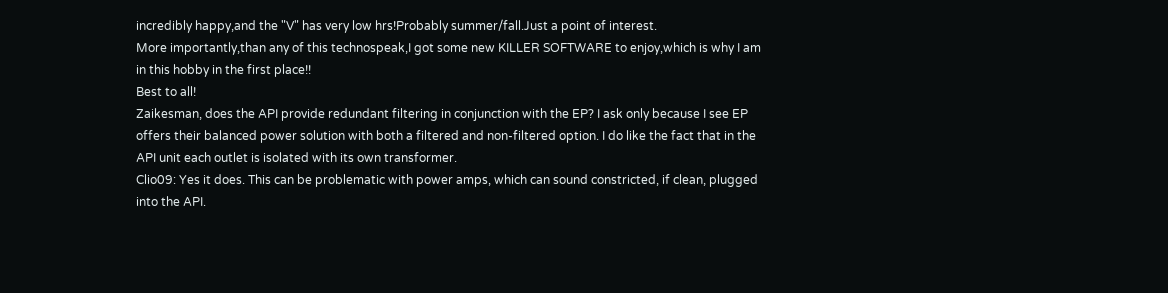incredibly happy,and the "V" has very low hrs!Probably summer/fall.Just a point of interest.
More importantly,than any of this technospeak,I got some new KILLER SOFTWARE to enjoy,which is why I am in this hobby in the first place!!
Best to all!
Zaikesman, does the API provide redundant filtering in conjunction with the EP? I ask only because I see EP offers their balanced power solution with both a filtered and non-filtered option. I do like the fact that in the API unit each outlet is isolated with its own transformer.
Clio09: Yes it does. This can be problematic with power amps, which can sound constricted, if clean, plugged into the API.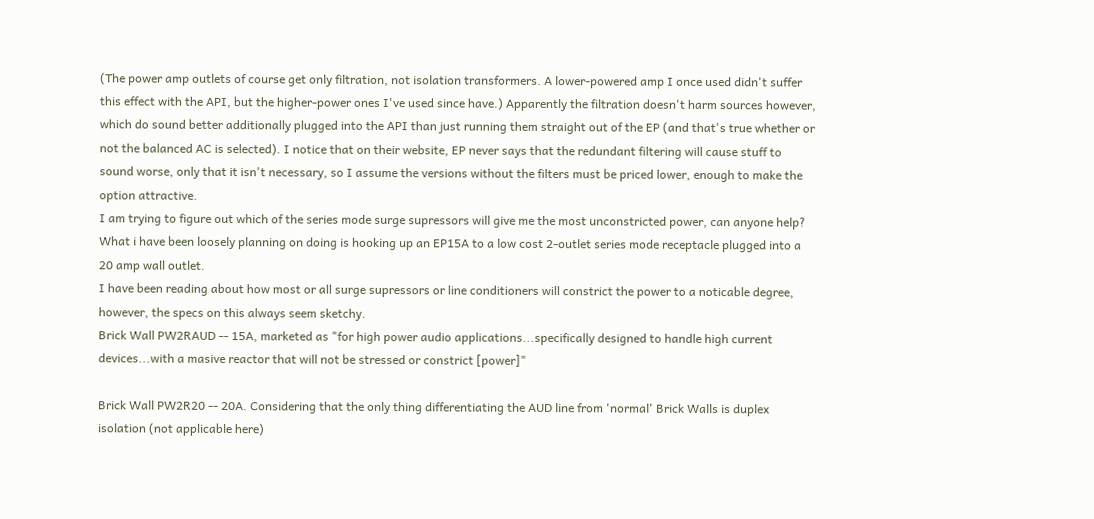(The power amp outlets of course get only filtration, not isolation transformers. A lower-powered amp I once used didn't suffer this effect with the API, but the higher-power ones I've used since have.) Apparently the filtration doesn't harm sources however, which do sound better additionally plugged into the API than just running them straight out of the EP (and that's true whether or not the balanced AC is selected). I notice that on their website, EP never says that the redundant filtering will cause stuff to sound worse, only that it isn't necessary, so I assume the versions without the filters must be priced lower, enough to make the option attractive.
I am trying to figure out which of the series mode surge supressors will give me the most unconstricted power, can anyone help?
What i have been loosely planning on doing is hooking up an EP15A to a low cost 2-outlet series mode receptacle plugged into a 20 amp wall outlet.
I have been reading about how most or all surge supressors or line conditioners will constrict the power to a noticable degree, however, the specs on this always seem sketchy.
Brick Wall PW2RAUD -- 15A, marketed as "for high power audio applications...specifically designed to handle high current devices...with a masive reactor that will not be stressed or constrict [power]"

Brick Wall PW2R20 -- 20A. Considering that the only thing differentiating the AUD line from 'normal' Brick Walls is duplex isolation (not applicable here)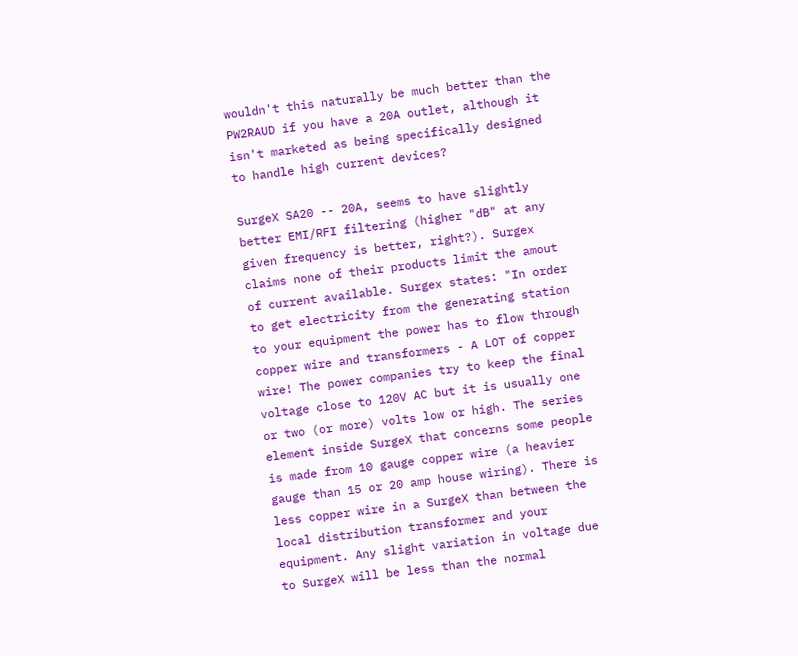wouldn't this naturally be much better than the PW2RAUD if you have a 20A outlet, although it isn't marketed as being specifically designed to handle high current devices?

SurgeX SA20 -- 20A, seems to have slightly better EMI/RFI filtering (higher "dB" at any given frequency is better, right?). Surgex claims none of their products limit the amout of current available. Surgex states: "In order to get electricity from the generating station to your equipment the power has to flow through copper wire and transformers - A LOT of copper wire! The power companies try to keep the final voltage close to 120V AC but it is usually one or two (or more) volts low or high. The series element inside SurgeX that concerns some people is made from 10 gauge copper wire (a heavier gauge than 15 or 20 amp house wiring). There is less copper wire in a SurgeX than between the local distribution transformer and your equipment. Any slight variation in voltage due to SurgeX will be less than the normal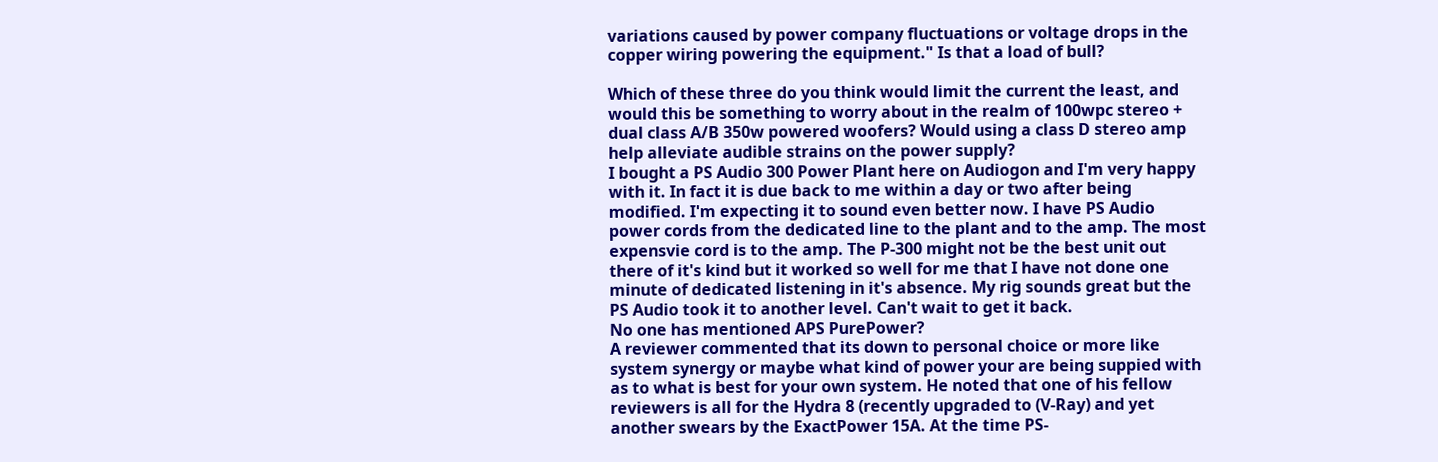variations caused by power company fluctuations or voltage drops in the copper wiring powering the equipment." Is that a load of bull?

Which of these three do you think would limit the current the least, and would this be something to worry about in the realm of 100wpc stereo + dual class A/B 350w powered woofers? Would using a class D stereo amp help alleviate audible strains on the power supply?
I bought a PS Audio 300 Power Plant here on Audiogon and I'm very happy with it. In fact it is due back to me within a day or two after being modified. I'm expecting it to sound even better now. I have PS Audio power cords from the dedicated line to the plant and to the amp. The most expensvie cord is to the amp. The P-300 might not be the best unit out there of it's kind but it worked so well for me that I have not done one minute of dedicated listening in it's absence. My rig sounds great but the PS Audio took it to another level. Can't wait to get it back.
No one has mentioned APS PurePower?
A reviewer commented that its down to personal choice or more like system synergy or maybe what kind of power your are being suppied with as to what is best for your own system. He noted that one of his fellow reviewers is all for the Hydra 8 (recently upgraded to (V-Ray) and yet another swears by the ExactPower 15A. At the time PS-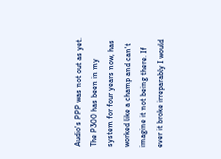Audio's PPP was not out as yet.
The P300 has been in my system for four years now, has worked like a champ and can't imagine it not being there. If ever it broke irreparably I would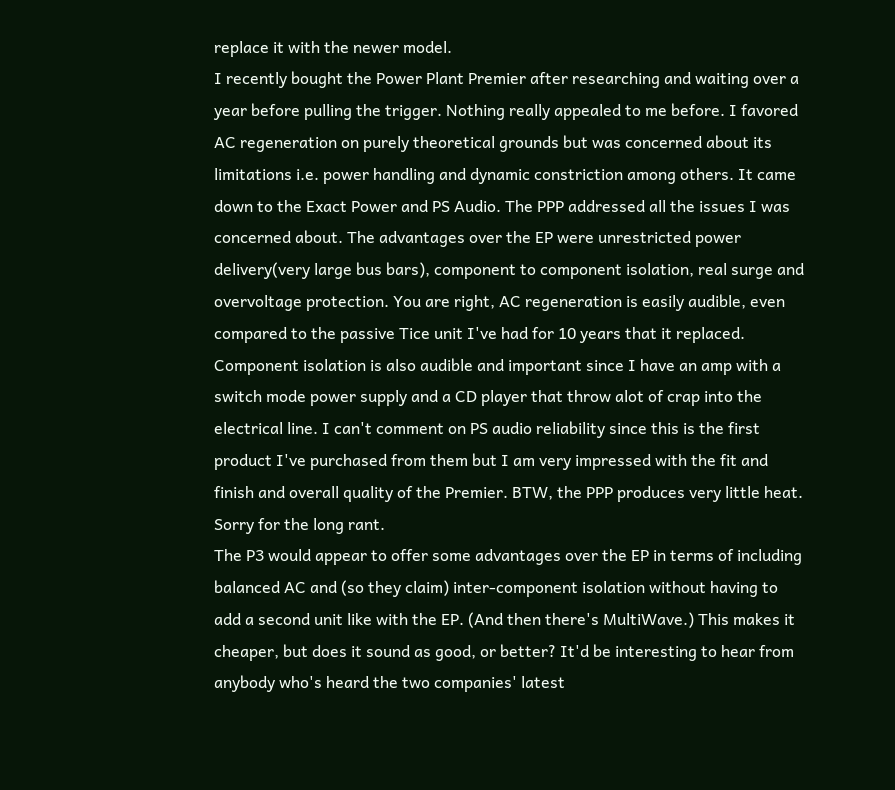replace it with the newer model.
I recently bought the Power Plant Premier after researching and waiting over a year before pulling the trigger. Nothing really appealed to me before. I favored AC regeneration on purely theoretical grounds but was concerned about its limitations i.e. power handling and dynamic constriction among others. It came down to the Exact Power and PS Audio. The PPP addressed all the issues I was concerned about. The advantages over the EP were unrestricted power delivery(very large bus bars), component to component isolation, real surge and overvoltage protection. You are right, AC regeneration is easily audible, even compared to the passive Tice unit I've had for 10 years that it replaced. Component isolation is also audible and important since I have an amp with a switch mode power supply and a CD player that throw alot of crap into the electrical line. I can't comment on PS audio reliability since this is the first product I've purchased from them but I am very impressed with the fit and finish and overall quality of the Premier. BTW, the PPP produces very little heat. Sorry for the long rant.
The P3 would appear to offer some advantages over the EP in terms of including balanced AC and (so they claim) inter-component isolation without having to add a second unit like with the EP. (And then there's MultiWave.) This makes it cheaper, but does it sound as good, or better? It'd be interesting to hear from anybody who's heard the two companies' latest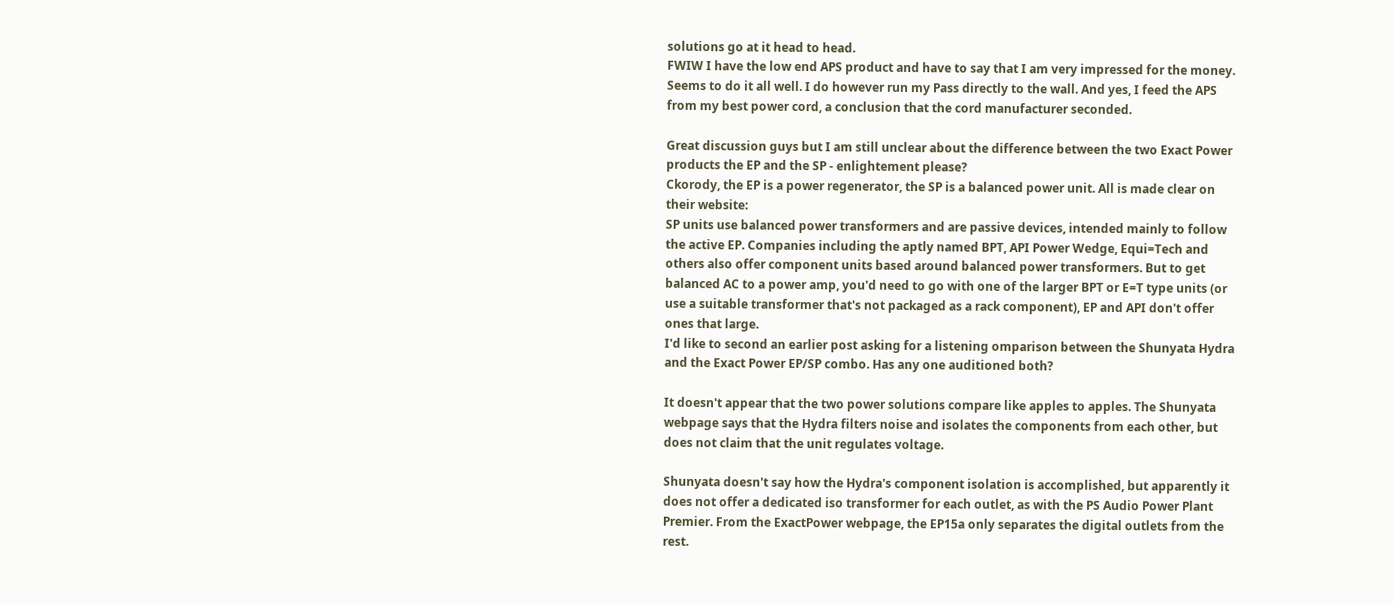solutions go at it head to head.
FWIW I have the low end APS product and have to say that I am very impressed for the money. Seems to do it all well. I do however run my Pass directly to the wall. And yes, I feed the APS from my best power cord, a conclusion that the cord manufacturer seconded.

Great discussion guys but I am still unclear about the difference between the two Exact Power products the EP and the SP - enlightement please?
Ckorody, the EP is a power regenerator, the SP is a balanced power unit. All is made clear on their website:
SP units use balanced power transformers and are passive devices, intended mainly to follow the active EP. Companies including the aptly named BPT, API Power Wedge, Equi=Tech and others also offer component units based around balanced power transformers. But to get balanced AC to a power amp, you'd need to go with one of the larger BPT or E=T type units (or use a suitable transformer that's not packaged as a rack component), EP and API don't offer ones that large.
I'd like to second an earlier post asking for a listening omparison between the Shunyata Hydra and the Exact Power EP/SP combo. Has any one auditioned both?

It doesn't appear that the two power solutions compare like apples to apples. The Shunyata webpage says that the Hydra filters noise and isolates the components from each other, but does not claim that the unit regulates voltage.

Shunyata doesn't say how the Hydra's component isolation is accomplished, but apparently it does not offer a dedicated iso transformer for each outlet, as with the PS Audio Power Plant Premier. From the ExactPower webpage, the EP15a only separates the digital outlets from the rest.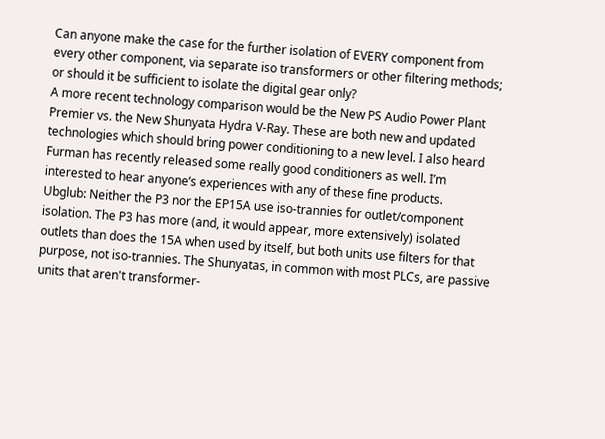Can anyone make the case for the further isolation of EVERY component from every other component, via separate iso transformers or other filtering methods; or should it be sufficient to isolate the digital gear only?
A more recent technology comparison would be the New PS Audio Power Plant Premier vs. the New Shunyata Hydra V-Ray. These are both new and updated technologies which should bring power conditioning to a new level. I also heard Furman has recently released some really good conditioners as well. I’m interested to hear anyone’s experiences with any of these fine products.
Ubglub: Neither the P3 nor the EP15A use iso-trannies for outlet/component isolation. The P3 has more (and, it would appear, more extensively) isolated outlets than does the 15A when used by itself, but both units use filters for that purpose, not iso-trannies. The Shunyatas, in common with most PLCs, are passive units that aren't transformer-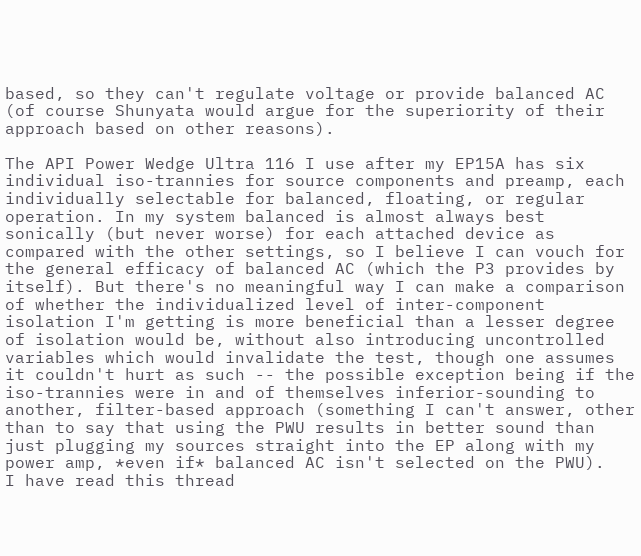based, so they can't regulate voltage or provide balanced AC (of course Shunyata would argue for the superiority of their approach based on other reasons).

The API Power Wedge Ultra 116 I use after my EP15A has six individual iso-trannies for source components and preamp, each individually selectable for balanced, floating, or regular operation. In my system balanced is almost always best sonically (but never worse) for each attached device as compared with the other settings, so I believe I can vouch for the general efficacy of balanced AC (which the P3 provides by itself). But there's no meaningful way I can make a comparison of whether the individualized level of inter-component isolation I'm getting is more beneficial than a lesser degree of isolation would be, without also introducing uncontrolled variables which would invalidate the test, though one assumes it couldn't hurt as such -- the possible exception being if the iso-trannies were in and of themselves inferior-sounding to another, filter-based approach (something I can't answer, other than to say that using the PWU results in better sound than just plugging my sources straight into the EP along with my power amp, *even if* balanced AC isn't selected on the PWU).
I have read this thread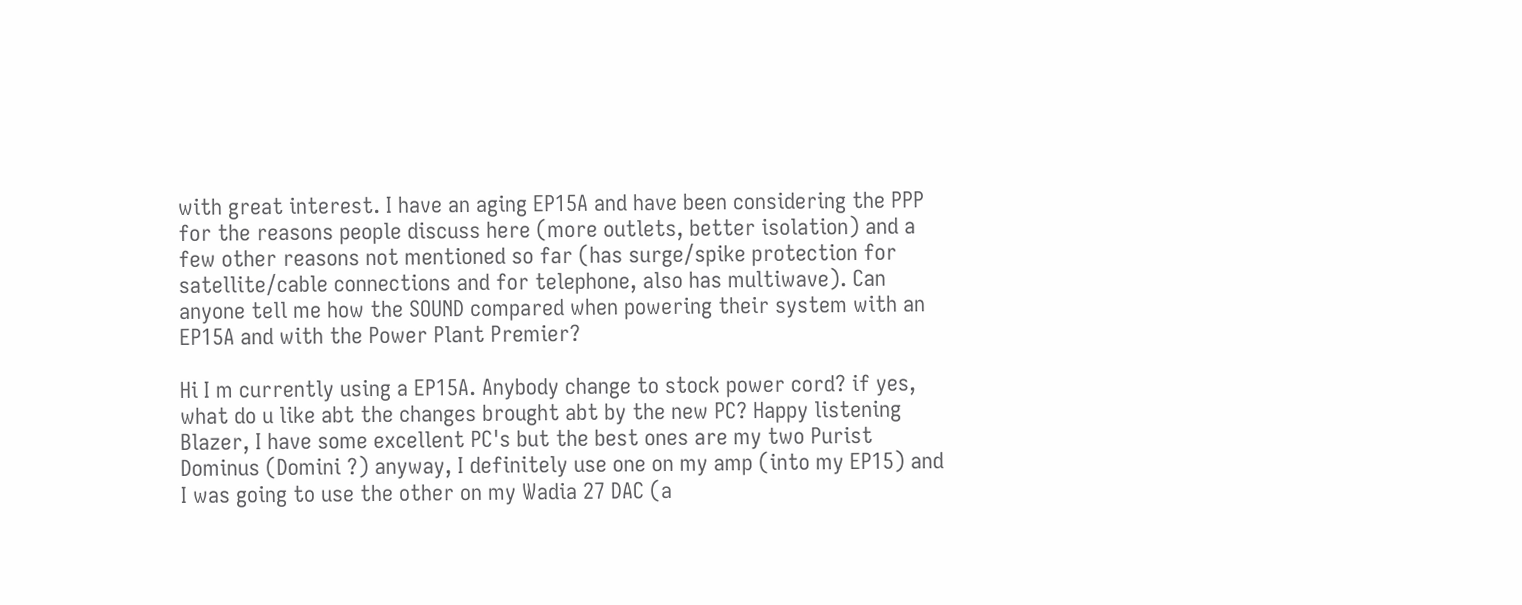with great interest. I have an aging EP15A and have been considering the PPP for the reasons people discuss here (more outlets, better isolation) and a few other reasons not mentioned so far (has surge/spike protection for satellite/cable connections and for telephone, also has multiwave). Can anyone tell me how the SOUND compared when powering their system with an EP15A and with the Power Plant Premier?

Hi I m currently using a EP15A. Anybody change to stock power cord? if yes, what do u like abt the changes brought abt by the new PC? Happy listening
Blazer, I have some excellent PC's but the best ones are my two Purist Dominus (Domini ?) anyway, I definitely use one on my amp (into my EP15) and I was going to use the other on my Wadia 27 DAC (a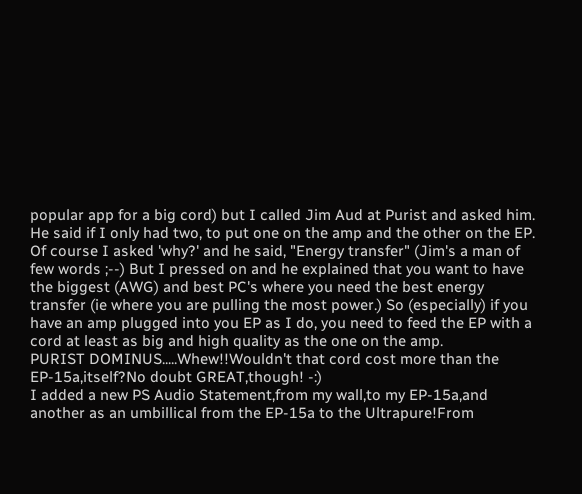popular app for a big cord) but I called Jim Aud at Purist and asked him. He said if I only had two, to put one on the amp and the other on the EP. Of course I asked 'why?' and he said, "Energy transfer" (Jim's a man of few words ;--) But I pressed on and he explained that you want to have the biggest (AWG) and best PC's where you need the best energy transfer (ie where you are pulling the most power.) So (especially) if you have an amp plugged into you EP as I do, you need to feed the EP with a cord at least as big and high quality as the one on the amp.
PURIST DOMINUS.....Whew!!Wouldn't that cord cost more than the EP-15a,itself?No doubt GREAT,though! -:)
I added a new PS Audio Statement,from my wall,to my EP-15a,and another as an umbillical from the EP-15a to the Ultrapure!From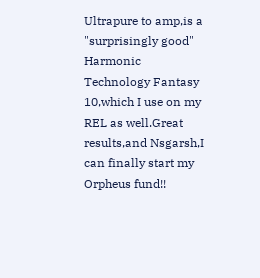Ultrapure to amp,is a "surprisingly good" Harmonic Technology Fantasy 10,which I use on my REL as well.Great results,and Nsgarsh,I can finally start my Orpheus fund!!